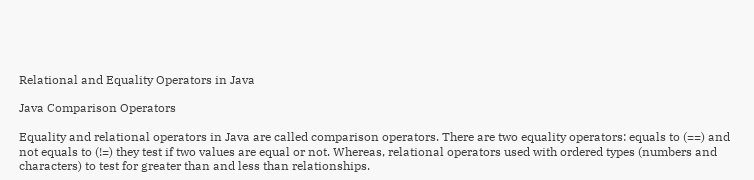Relational and Equality Operators in Java

Java Comparison Operators

Equality and relational operators in Java are called comparison operators. There are two equality operators: equals to (==) and not equals to (!=) they test if two values are equal or not. Whereas, relational operators used with ordered types (numbers and characters) to test for greater than and less than relationships.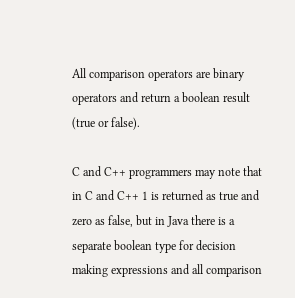All comparison operators are binary operators and return a boolean result (true or false).

C and C++ programmers may note that in C and C++ 1 is returned as true and zero as false, but in Java there is a separate boolean type for decision making expressions and all comparison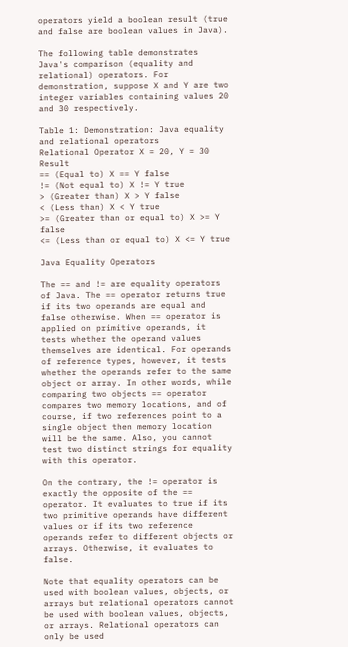operators yield a boolean result (true and false are boolean values in Java).

The following table demonstrates Java's comparison (equality and relational) operators. For demonstration, suppose X and Y are two integer variables containing values 20 and 30 respectively.

Table 1: Demonstration: Java equality and relational operators
Relational Operator X = 20, Y = 30 Result
== (Equal to) X == Y false
!= (Not equal to) X != Y true
> (Greater than) X > Y false
< (Less than) X < Y true
>= (Greater than or equal to) X >= Y false
<= (Less than or equal to) X <= Y true

Java Equality Operators

The == and != are equality operators of Java. The == operator returns true if its two operands are equal and false otherwise. When == operator is applied on primitive operands, it tests whether the operand values themselves are identical. For operands of reference types, however, it tests whether the operands refer to the same object or array. In other words, while comparing two objects == operator compares two memory locations, and of course, if two references point to a single object then memory location will be the same. Also, you cannot test two distinct strings for equality with this operator.

On the contrary, the != operator is exactly the opposite of the == operator. It evaluates to true if its two primitive operands have different values or if its two reference operands refer to different objects or arrays. Otherwise, it evaluates to false.

Note that equality operators can be used with boolean values, objects, or arrays but relational operators cannot be used with boolean values, objects, or arrays. Relational operators can only be used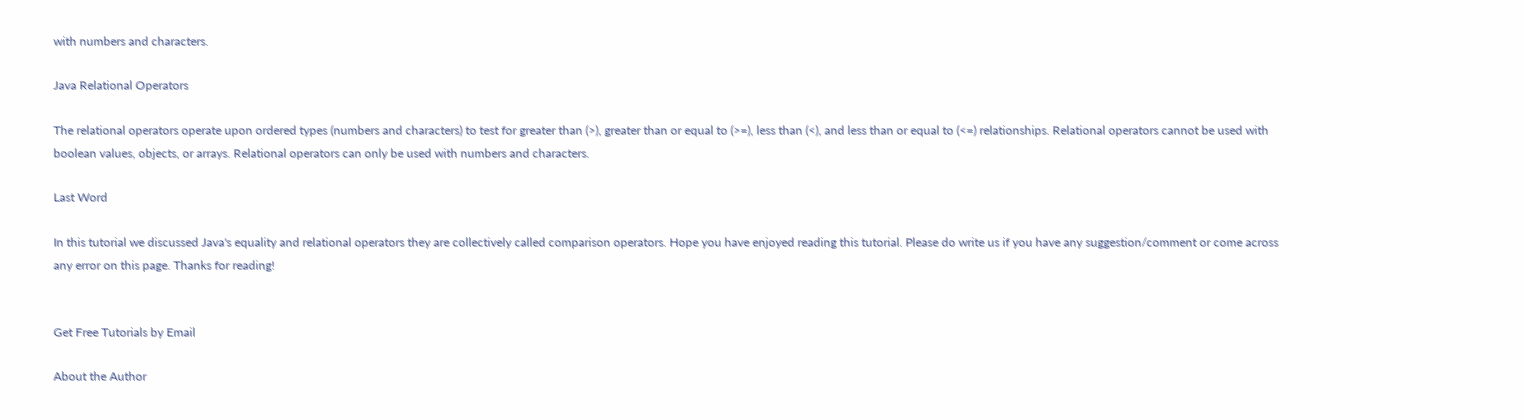with numbers and characters.

Java Relational Operators

The relational operators operate upon ordered types (numbers and characters) to test for greater than (>), greater than or equal to (>=), less than (<), and less than or equal to (<=) relationships. Relational operators cannot be used with boolean values, objects, or arrays. Relational operators can only be used with numbers and characters.

Last Word

In this tutorial we discussed Java's equality and relational operators they are collectively called comparison operators. Hope you have enjoyed reading this tutorial. Please do write us if you have any suggestion/comment or come across any error on this page. Thanks for reading!


Get Free Tutorials by Email

About the Author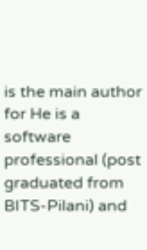is the main author for He is a software professional (post graduated from BITS-Pilani) and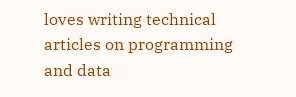loves writing technical articles on programming and data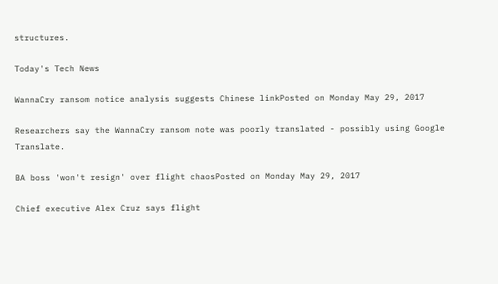structures.

Today's Tech News

WannaCry ransom notice analysis suggests Chinese linkPosted on Monday May 29, 2017

Researchers say the WannaCry ransom note was poorly translated - possibly using Google Translate.

BA boss 'won't resign' over flight chaosPosted on Monday May 29, 2017

Chief executive Alex Cruz says flight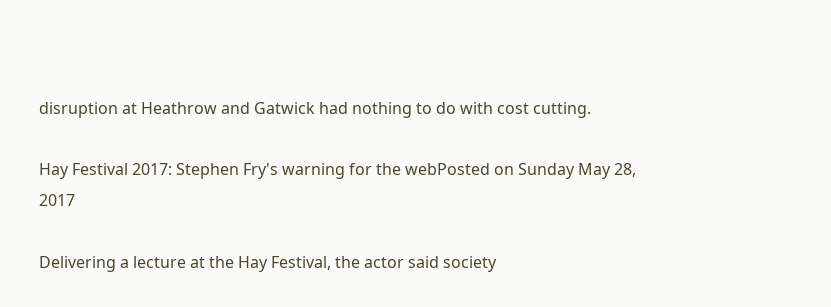disruption at Heathrow and Gatwick had nothing to do with cost cutting.

Hay Festival 2017: Stephen Fry's warning for the webPosted on Sunday May 28, 2017

Delivering a lecture at the Hay Festival, the actor said society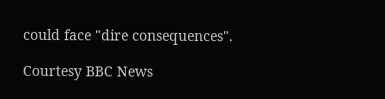could face "dire consequences".

Courtesy BBC News